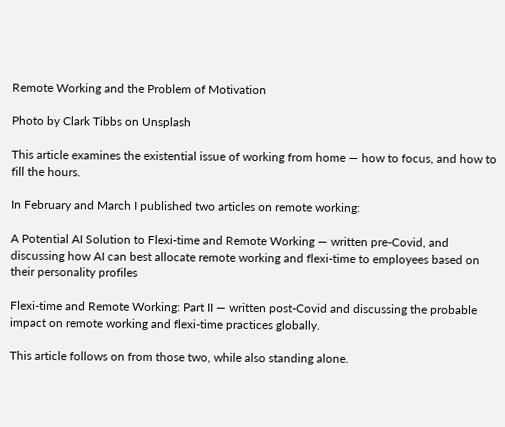Remote Working and the Problem of Motivation

Photo by Clark Tibbs on Unsplash

This article examines the existential issue of working from home — how to focus, and how to fill the hours.

In February and March I published two articles on remote working:

A Potential AI Solution to Flexi-time and Remote Working — written pre-Covid, and discussing how AI can best allocate remote working and flexi-time to employees based on their personality profiles

Flexi-time and Remote Working: Part II — written post-Covid and discussing the probable impact on remote working and flexi-time practices globally.

This article follows on from those two, while also standing alone.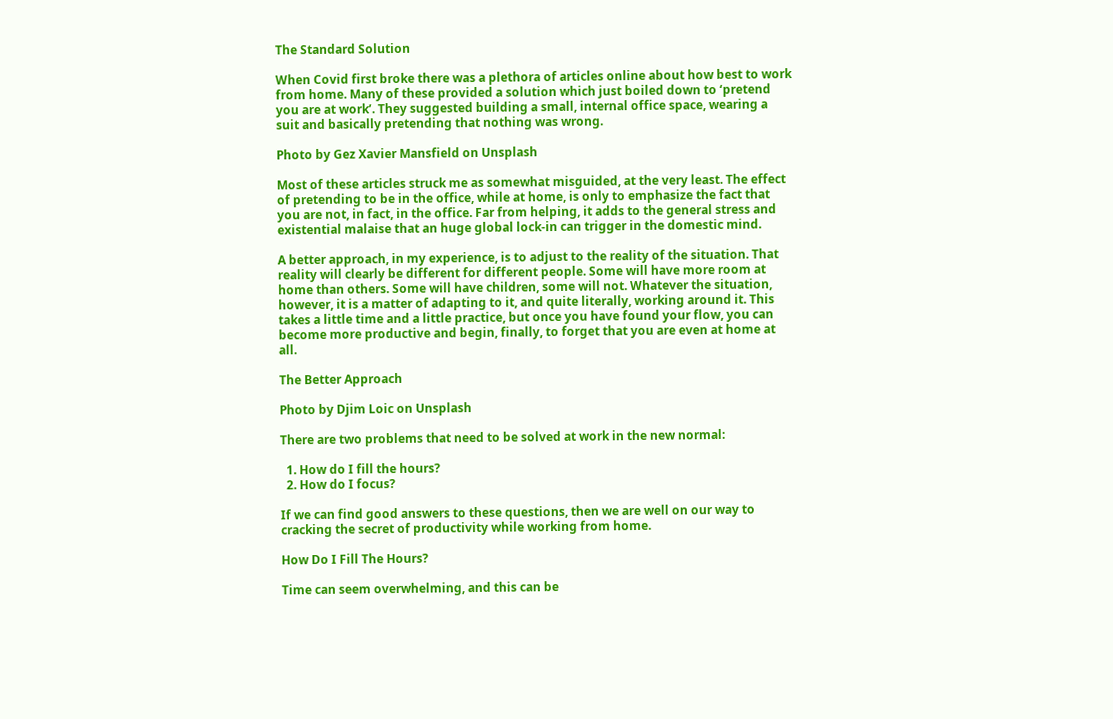The Standard Solution

When Covid first broke there was a plethora of articles online about how best to work from home. Many of these provided a solution which just boiled down to ‘pretend you are at work’. They suggested building a small, internal office space, wearing a suit and basically pretending that nothing was wrong.

Photo by Gez Xavier Mansfield on Unsplash

Most of these articles struck me as somewhat misguided, at the very least. The effect of pretending to be in the office, while at home, is only to emphasize the fact that you are not, in fact, in the office. Far from helping, it adds to the general stress and existential malaise that an huge global lock-in can trigger in the domestic mind.

A better approach, in my experience, is to adjust to the reality of the situation. That reality will clearly be different for different people. Some will have more room at home than others. Some will have children, some will not. Whatever the situation, however, it is a matter of adapting to it, and quite literally, working around it. This takes a little time and a little practice, but once you have found your flow, you can become more productive and begin, finally, to forget that you are even at home at all.

The Better Approach

Photo by Djim Loic on Unsplash

There are two problems that need to be solved at work in the new normal:

  1. How do I fill the hours?
  2. How do I focus?

If we can find good answers to these questions, then we are well on our way to cracking the secret of productivity while working from home.

How Do I Fill The Hours?

Time can seem overwhelming, and this can be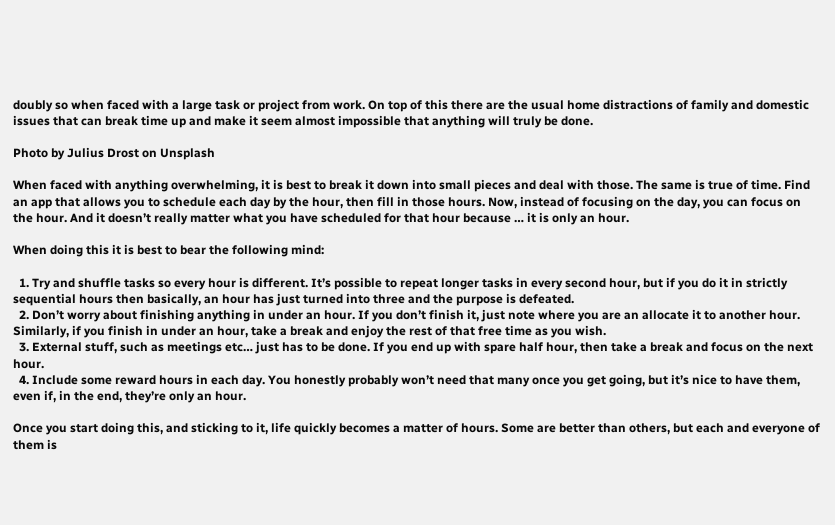doubly so when faced with a large task or project from work. On top of this there are the usual home distractions of family and domestic issues that can break time up and make it seem almost impossible that anything will truly be done.

Photo by Julius Drost on Unsplash

When faced with anything overwhelming, it is best to break it down into small pieces and deal with those. The same is true of time. Find an app that allows you to schedule each day by the hour, then fill in those hours. Now, instead of focusing on the day, you can focus on the hour. And it doesn’t really matter what you have scheduled for that hour because … it is only an hour.

When doing this it is best to bear the following mind:

  1. Try and shuffle tasks so every hour is different. It’s possible to repeat longer tasks in every second hour, but if you do it in strictly sequential hours then basically, an hour has just turned into three and the purpose is defeated.
  2. Don’t worry about finishing anything in under an hour. If you don’t finish it, just note where you are an allocate it to another hour. Similarly, if you finish in under an hour, take a break and enjoy the rest of that free time as you wish.
  3. External stuff, such as meetings etc… just has to be done. If you end up with spare half hour, then take a break and focus on the next hour.
  4. Include some reward hours in each day. You honestly probably won’t need that many once you get going, but it’s nice to have them, even if, in the end, they’re only an hour.

Once you start doing this, and sticking to it, life quickly becomes a matter of hours. Some are better than others, but each and everyone of them is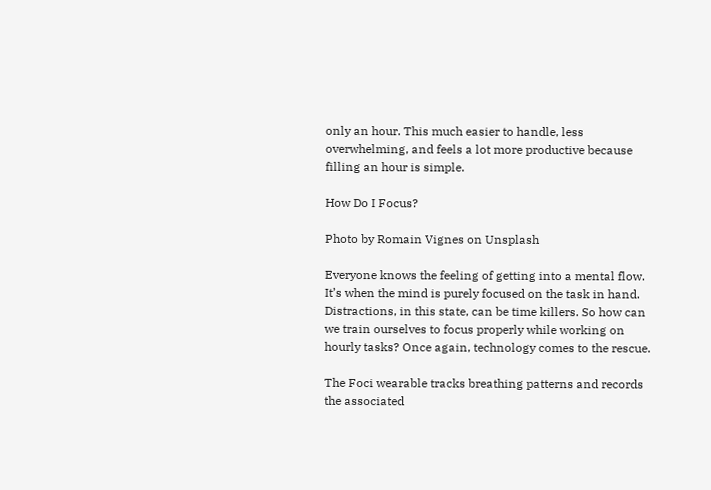only an hour. This much easier to handle, less overwhelming, and feels a lot more productive because filling an hour is simple.

How Do I Focus?

Photo by Romain Vignes on Unsplash

Everyone knows the feeling of getting into a mental flow. It’s when the mind is purely focused on the task in hand. Distractions, in this state, can be time killers. So how can we train ourselves to focus properly while working on hourly tasks? Once again, technology comes to the rescue.

The Foci wearable tracks breathing patterns and records the associated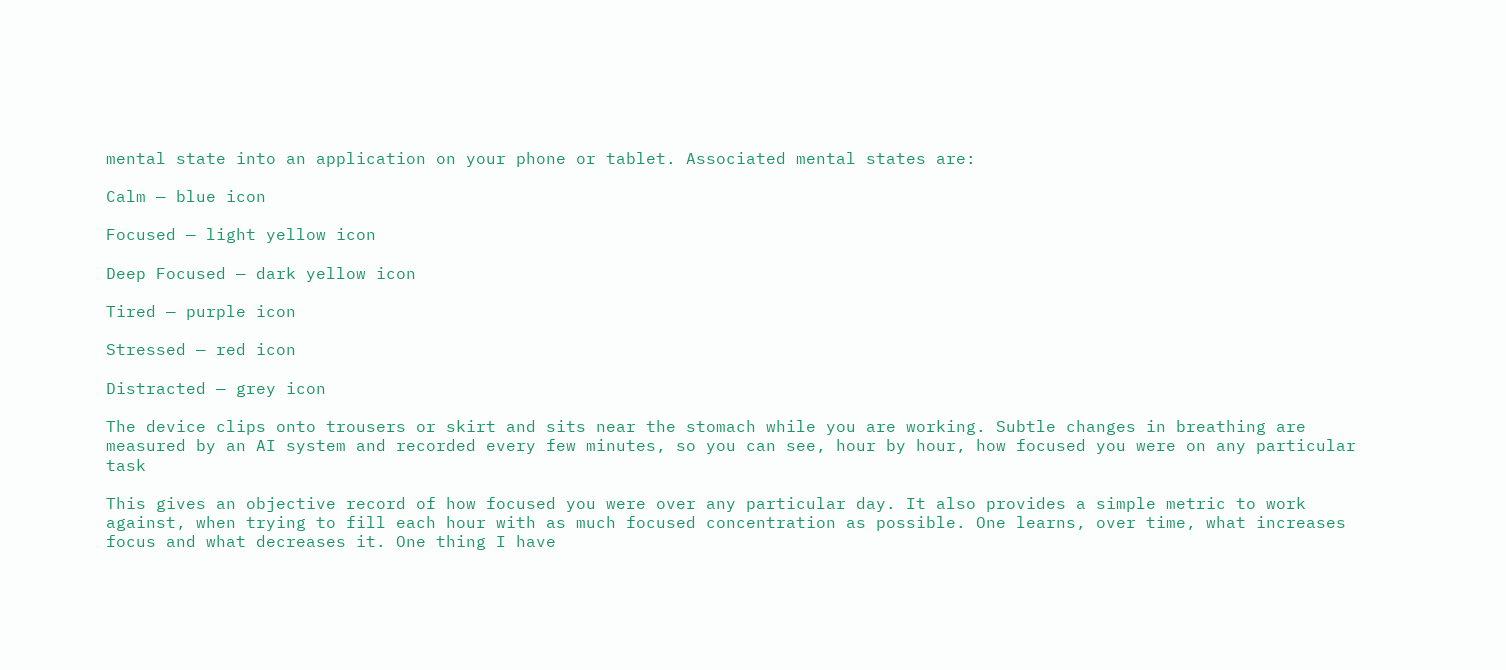mental state into an application on your phone or tablet. Associated mental states are:

Calm — blue icon

Focused — light yellow icon

Deep Focused — dark yellow icon

Tired — purple icon

Stressed — red icon

Distracted — grey icon

The device clips onto trousers or skirt and sits near the stomach while you are working. Subtle changes in breathing are measured by an AI system and recorded every few minutes, so you can see, hour by hour, how focused you were on any particular task

This gives an objective record of how focused you were over any particular day. It also provides a simple metric to work against, when trying to fill each hour with as much focused concentration as possible. One learns, over time, what increases focus and what decreases it. One thing I have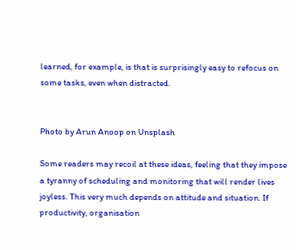learned, for example, is that is surprisingly easy to refocus on some tasks, even when distracted.


Photo by Arun Anoop on Unsplash

Some readers may recoil at these ideas, feeling that they impose a tyranny of scheduling and monitoring that will render lives joyless. This very much depends on attitude and situation. If productivity, organisation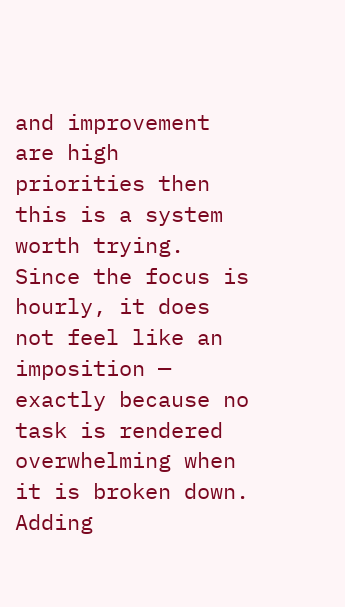and improvement are high priorities then this is a system worth trying. Since the focus is hourly, it does not feel like an imposition — exactly because no task is rendered overwhelming when it is broken down. Adding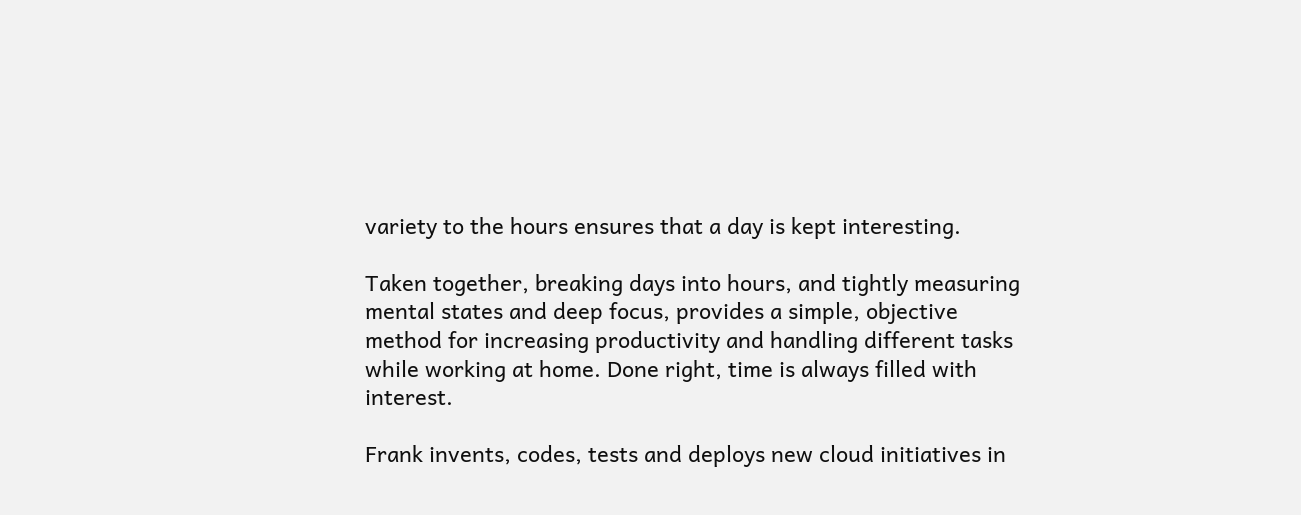variety to the hours ensures that a day is kept interesting.

Taken together, breaking days into hours, and tightly measuring mental states and deep focus, provides a simple, objective method for increasing productivity and handling different tasks while working at home. Done right, time is always filled with interest.

Frank invents, codes, tests and deploys new cloud initiatives in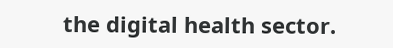the digital health sector.